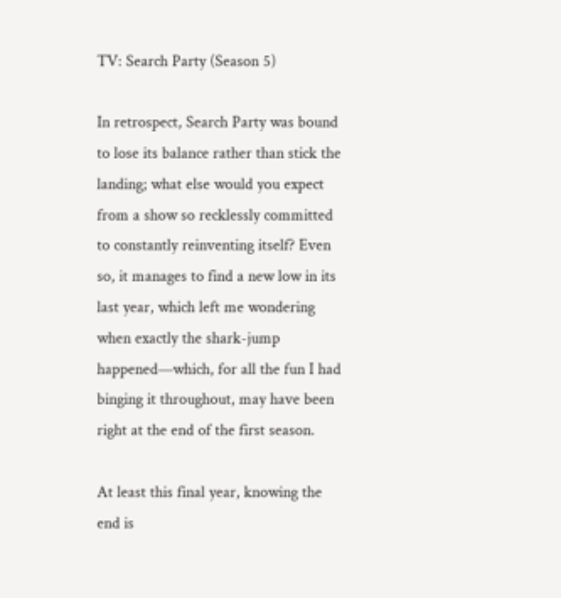TV: Search Party (Season 5)

In retrospect, Search Party was bound to lose its balance rather than stick the landing; what else would you expect from a show so recklessly committed to constantly reinventing itself? Even so, it manages to find a new low in its last year, which left me wondering when exactly the shark-jump happened—which, for all the fun I had binging it throughout, may have been right at the end of the first season.

At least this final year, knowing the end is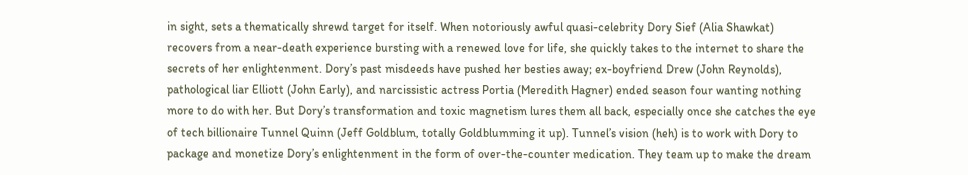in sight, sets a thematically shrewd target for itself. When notoriously awful quasi-celebrity Dory Sief (Alia Shawkat) recovers from a near-death experience bursting with a renewed love for life, she quickly takes to the internet to share the secrets of her enlightenment. Dory’s past misdeeds have pushed her besties away; ex-boyfriend Drew (John Reynolds), pathological liar Elliott (John Early), and narcissistic actress Portia (Meredith Hagner) ended season four wanting nothing more to do with her. But Dory’s transformation and toxic magnetism lures them all back, especially once she catches the eye of tech billionaire Tunnel Quinn (Jeff Goldblum, totally Goldblumming it up). Tunnel’s vision (heh) is to work with Dory to package and monetize Dory’s enlightenment in the form of over-the-counter medication. They team up to make the dream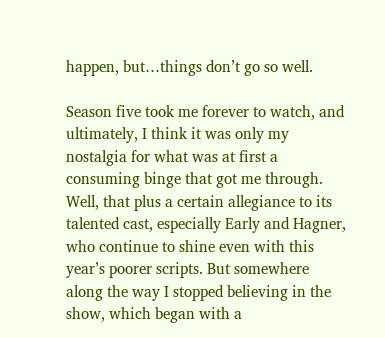happen, but…things don’t go so well.

Season five took me forever to watch, and ultimately, I think it was only my nostalgia for what was at first a consuming binge that got me through. Well, that plus a certain allegiance to its talented cast, especially Early and Hagner, who continue to shine even with this year’s poorer scripts. But somewhere along the way I stopped believing in the show, which began with a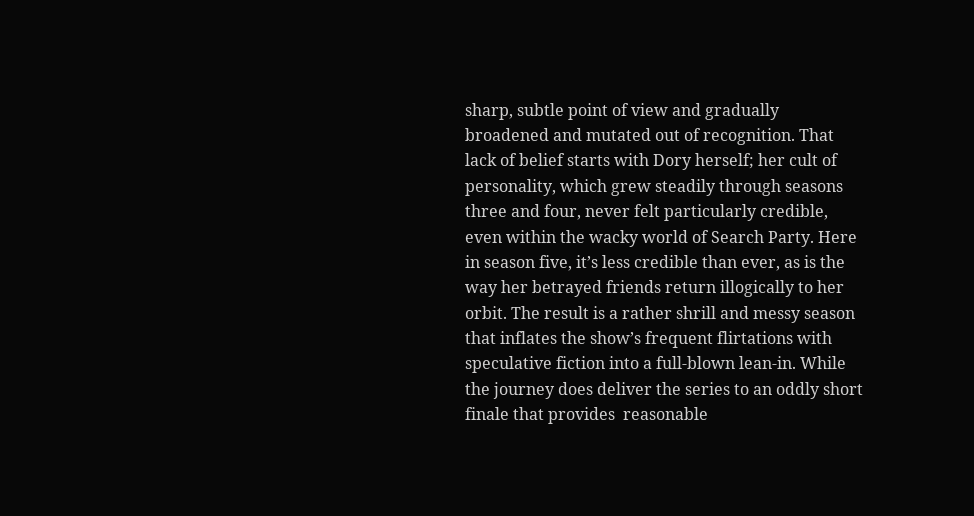sharp, subtle point of view and gradually broadened and mutated out of recognition. That lack of belief starts with Dory herself; her cult of personality, which grew steadily through seasons three and four, never felt particularly credible, even within the wacky world of Search Party. Here in season five, it’s less credible than ever, as is the way her betrayed friends return illogically to her orbit. The result is a rather shrill and messy season that inflates the show’s frequent flirtations with speculative fiction into a full-blown lean-in. While the journey does deliver the series to an oddly short finale that provides  reasonable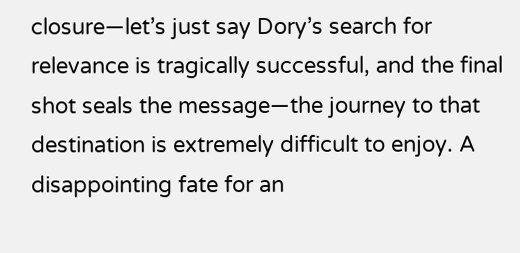closure—let’s just say Dory’s search for relevance is tragically successful, and the final shot seals the message—the journey to that destination is extremely difficult to enjoy. A disappointing fate for an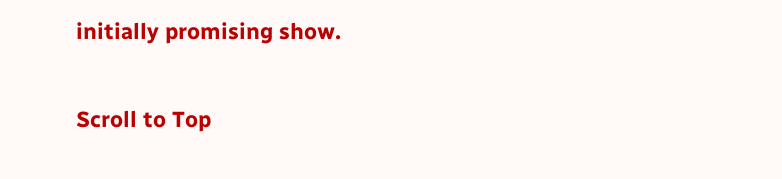initially promising show.

Scroll to Top